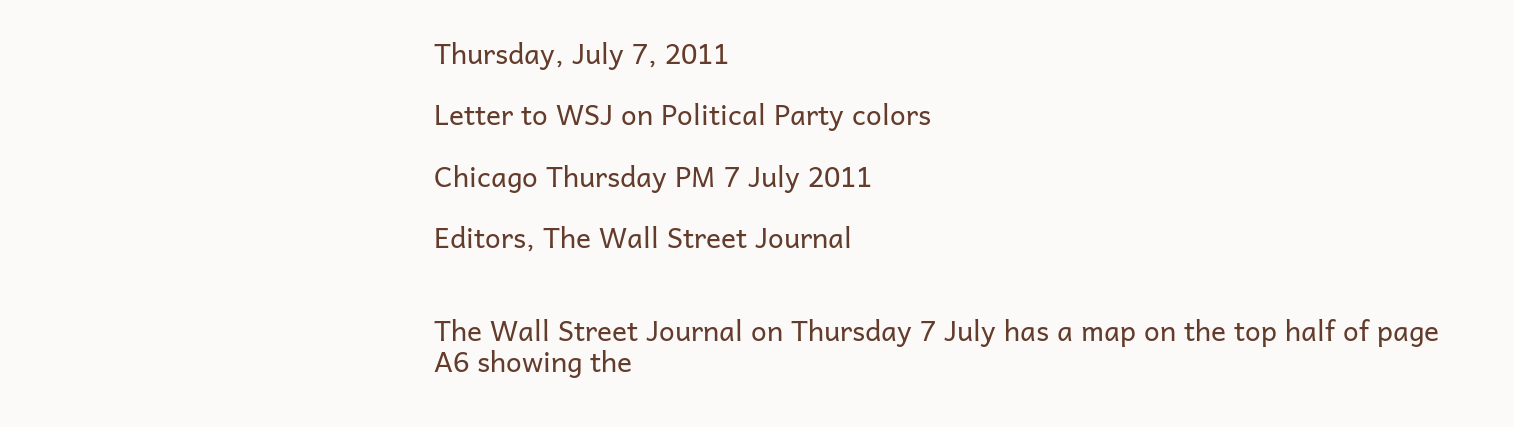Thursday, July 7, 2011

Letter to WSJ on Political Party colors

Chicago Thursday PM 7 July 2011

Editors, The Wall Street Journal


The Wall Street Journal on Thursday 7 July has a map on the top half of page A6 showing the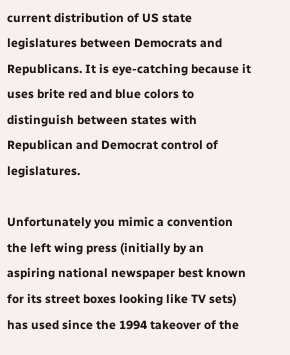current distribution of US state legislatures between Democrats and Republicans. It is eye-catching because it uses brite red and blue colors to distinguish between states with Republican and Democrat control of legislatures.

Unfortunately you mimic a convention the left wing press (initially by an aspiring national newspaper best known for its street boxes looking like TV sets) has used since the 1994 takeover of the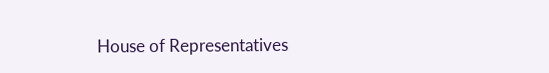House of Representatives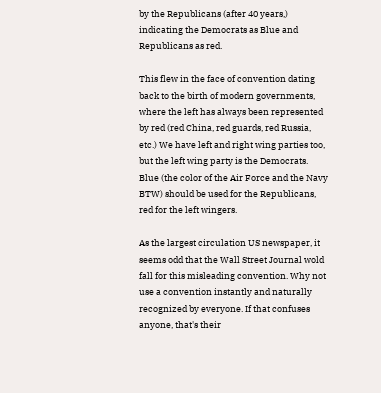by the Republicans (after 40 years,) indicating the Democrats as Blue and Republicans as red.

This flew in the face of convention dating back to the birth of modern governments, where the left has always been represented by red (red China, red guards, red Russia, etc.) We have left and right wing parties too, but the left wing party is the Democrats. Blue (the color of the Air Force and the Navy BTW) should be used for the Republicans, red for the left wingers.

As the largest circulation US newspaper, it seems odd that the Wall Street Journal wold fall for this misleading convention. Why not use a convention instantly and naturally recognized by everyone. If that confuses anyone, that's their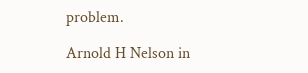problem.

Arnold H Nelson in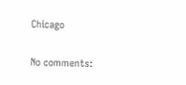Chicago

No comments: